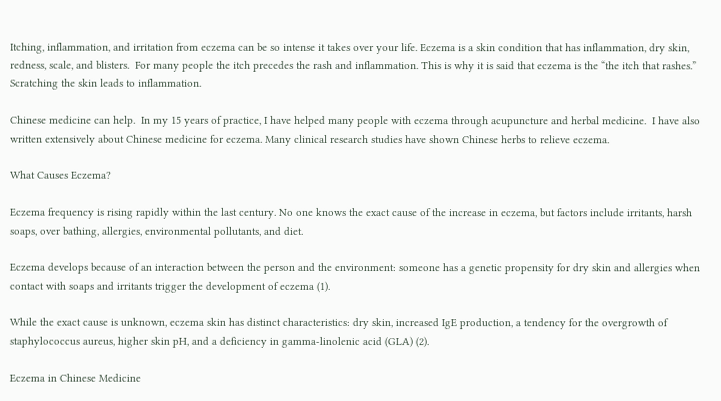Itching, inflammation, and irritation from eczema can be so intense it takes over your life. Eczema is a skin condition that has inflammation, dry skin, redness, scale, and blisters.  For many people the itch precedes the rash and inflammation. This is why it is said that eczema is the “the itch that rashes.” Scratching the skin leads to inflammation.

Chinese medicine can help.  In my 15 years of practice, I have helped many people with eczema through acupuncture and herbal medicine.  I have also written extensively about Chinese medicine for eczema. Many clinical research studies have shown Chinese herbs to relieve eczema.

What Causes Eczema?

Eczema frequency is rising rapidly within the last century. No one knows the exact cause of the increase in eczema, but factors include irritants, harsh soaps, over bathing, allergies, environmental pollutants, and diet.

Eczema develops because of an interaction between the person and the environment: someone has a genetic propensity for dry skin and allergies when contact with soaps and irritants trigger the development of eczema (1).

While the exact cause is unknown, eczema skin has distinct characteristics: dry skin, increased IgE production, a tendency for the overgrowth of staphylococcus aureus, higher skin pH, and a deficiency in gamma-linolenic acid (GLA) (2).

Eczema in Chinese Medicine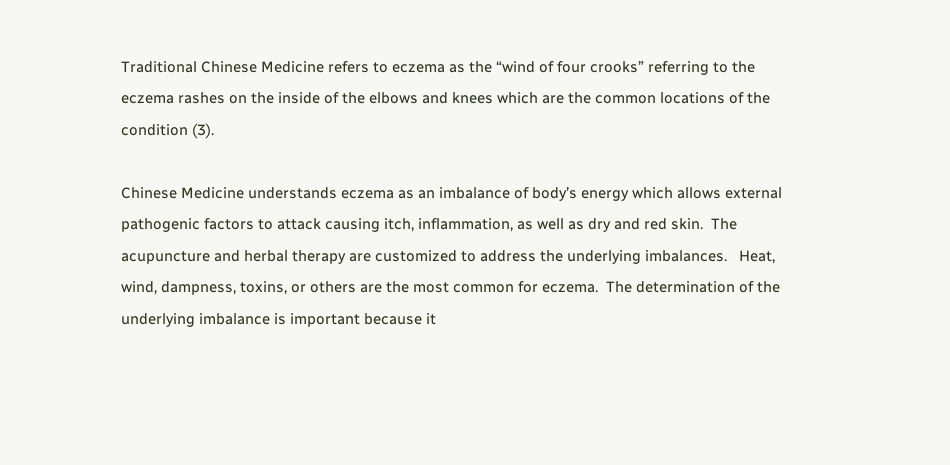Traditional Chinese Medicine refers to eczema as the “wind of four crooks” referring to the eczema rashes on the inside of the elbows and knees which are the common locations of the condition (3).

Chinese Medicine understands eczema as an imbalance of body’s energy which allows external pathogenic factors to attack causing itch, inflammation, as well as dry and red skin.  The acupuncture and herbal therapy are customized to address the underlying imbalances.   Heat, wind, dampness, toxins, or others are the most common for eczema.  The determination of the underlying imbalance is important because it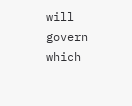will govern which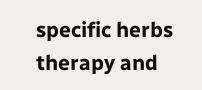specific herbs therapy and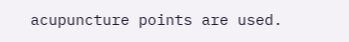acupuncture points are used.